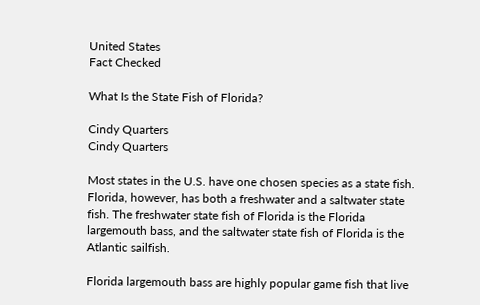United States
Fact Checked

What Is the State Fish of Florida?

Cindy Quarters
Cindy Quarters

Most states in the U.S. have one chosen species as a state fish. Florida, however, has both a freshwater and a saltwater state fish. The freshwater state fish of Florida is the Florida largemouth bass, and the saltwater state fish of Florida is the Atlantic sailfish.

Florida largemouth bass are highly popular game fish that live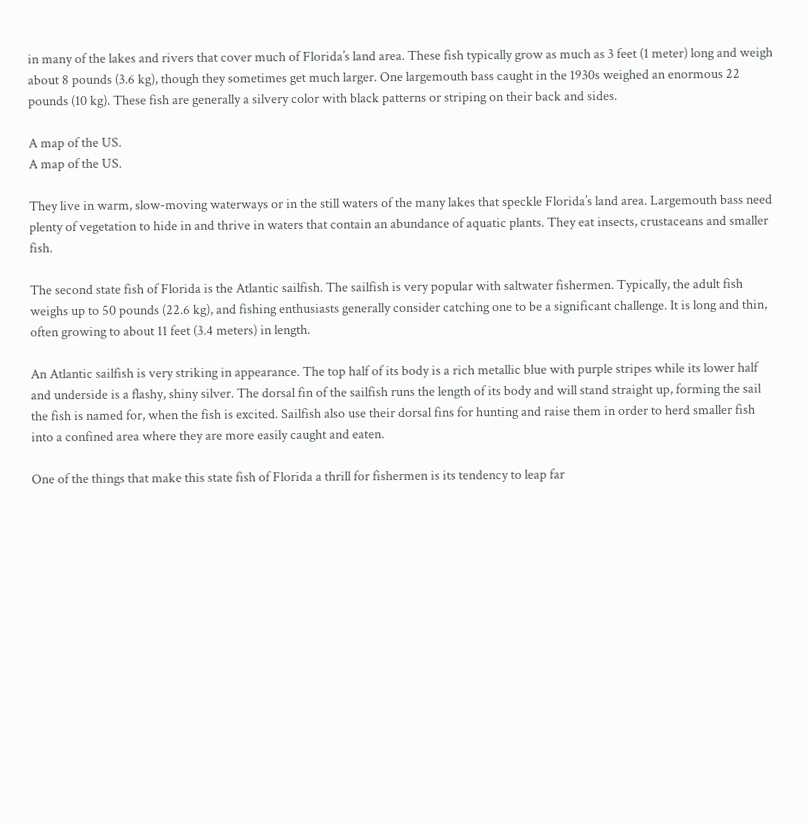in many of the lakes and rivers that cover much of Florida’s land area. These fish typically grow as much as 3 feet (1 meter) long and weigh about 8 pounds (3.6 kg), though they sometimes get much larger. One largemouth bass caught in the 1930s weighed an enormous 22 pounds (10 kg). These fish are generally a silvery color with black patterns or striping on their back and sides.

A map of the US.
A map of the US.

They live in warm, slow-moving waterways or in the still waters of the many lakes that speckle Florida’s land area. Largemouth bass need plenty of vegetation to hide in and thrive in waters that contain an abundance of aquatic plants. They eat insects, crustaceans and smaller fish.

The second state fish of Florida is the Atlantic sailfish. The sailfish is very popular with saltwater fishermen. Typically, the adult fish weighs up to 50 pounds (22.6 kg), and fishing enthusiasts generally consider catching one to be a significant challenge. It is long and thin, often growing to about 11 feet (3.4 meters) in length.

An Atlantic sailfish is very striking in appearance. The top half of its body is a rich metallic blue with purple stripes while its lower half and underside is a flashy, shiny silver. The dorsal fin of the sailfish runs the length of its body and will stand straight up, forming the sail the fish is named for, when the fish is excited. Sailfish also use their dorsal fins for hunting and raise them in order to herd smaller fish into a confined area where they are more easily caught and eaten.

One of the things that make this state fish of Florida a thrill for fishermen is its tendency to leap far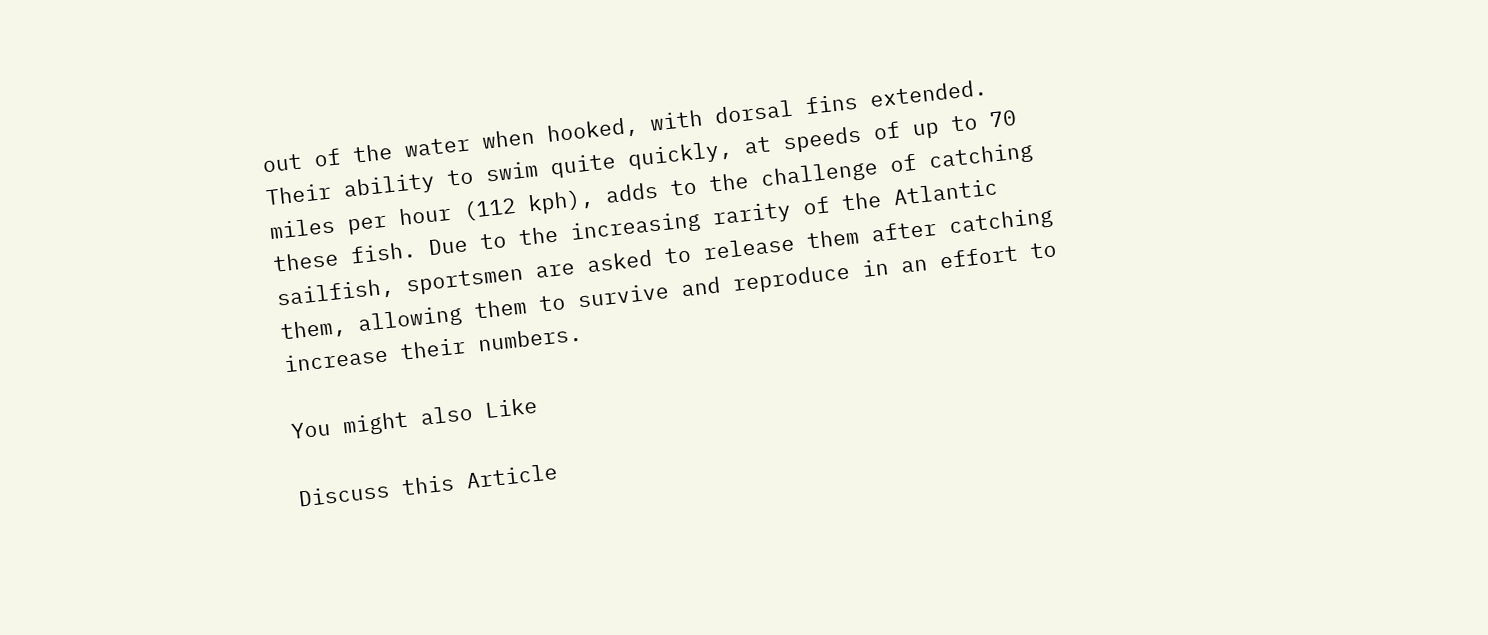out of the water when hooked, with dorsal fins extended. Their ability to swim quite quickly, at speeds of up to 70 miles per hour (112 kph), adds to the challenge of catching these fish. Due to the increasing rarity of the Atlantic sailfish, sportsmen are asked to release them after catching them, allowing them to survive and reproduce in an effort to increase their numbers.

You might also Like

Discuss this Article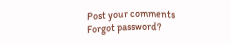Post your comments
Forgot password?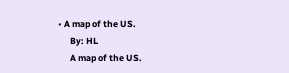• A map of the US.
      By: HL
      A map of the US.